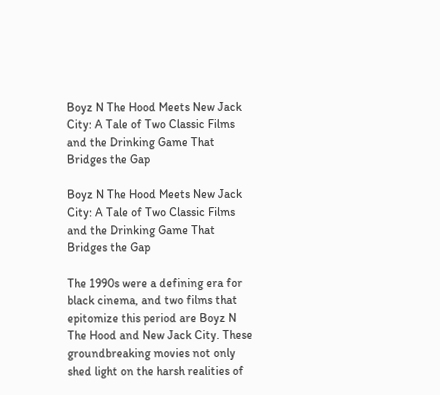Boyz N The Hood Meets New Jack City: A Tale of Two Classic Films and the Drinking Game That Bridges the Gap

Boyz N The Hood Meets New Jack City: A Tale of Two Classic Films and the Drinking Game That Bridges the Gap

The 1990s were a defining era for black cinema, and two films that epitomize this period are Boyz N The Hood and New Jack City. These groundbreaking movies not only shed light on the harsh realities of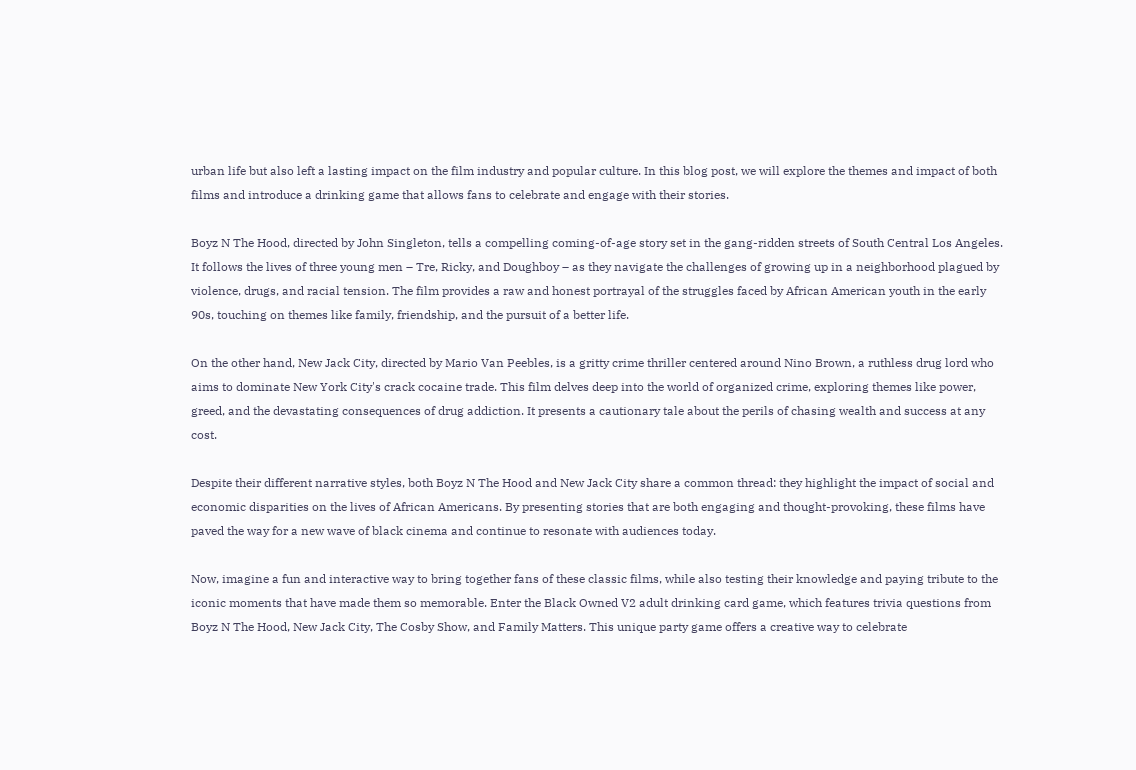urban life but also left a lasting impact on the film industry and popular culture. In this blog post, we will explore the themes and impact of both films and introduce a drinking game that allows fans to celebrate and engage with their stories.

Boyz N The Hood, directed by John Singleton, tells a compelling coming-of-age story set in the gang-ridden streets of South Central Los Angeles. It follows the lives of three young men – Tre, Ricky, and Doughboy – as they navigate the challenges of growing up in a neighborhood plagued by violence, drugs, and racial tension. The film provides a raw and honest portrayal of the struggles faced by African American youth in the early 90s, touching on themes like family, friendship, and the pursuit of a better life.

On the other hand, New Jack City, directed by Mario Van Peebles, is a gritty crime thriller centered around Nino Brown, a ruthless drug lord who aims to dominate New York City's crack cocaine trade. This film delves deep into the world of organized crime, exploring themes like power, greed, and the devastating consequences of drug addiction. It presents a cautionary tale about the perils of chasing wealth and success at any cost.

Despite their different narrative styles, both Boyz N The Hood and New Jack City share a common thread: they highlight the impact of social and economic disparities on the lives of African Americans. By presenting stories that are both engaging and thought-provoking, these films have paved the way for a new wave of black cinema and continue to resonate with audiences today.

Now, imagine a fun and interactive way to bring together fans of these classic films, while also testing their knowledge and paying tribute to the iconic moments that have made them so memorable. Enter the Black Owned V2 adult drinking card game, which features trivia questions from Boyz N The Hood, New Jack City, The Cosby Show, and Family Matters. This unique party game offers a creative way to celebrate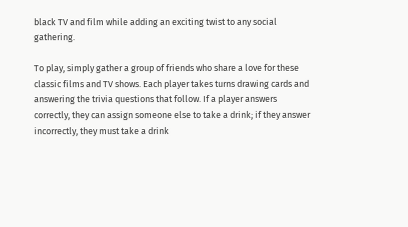black TV and film while adding an exciting twist to any social gathering.

To play, simply gather a group of friends who share a love for these classic films and TV shows. Each player takes turns drawing cards and answering the trivia questions that follow. If a player answers correctly, they can assign someone else to take a drink; if they answer incorrectly, they must take a drink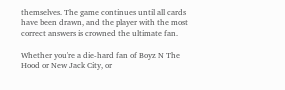themselves. The game continues until all cards have been drawn, and the player with the most correct answers is crowned the ultimate fan.

Whether you're a die-hard fan of Boyz N The Hood or New Jack City, or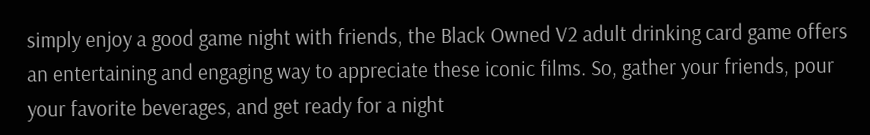simply enjoy a good game night with friends, the Black Owned V2 adult drinking card game offers an entertaining and engaging way to appreciate these iconic films. So, gather your friends, pour your favorite beverages, and get ready for a night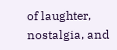of laughter, nostalgia, and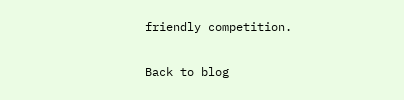friendly competition.

Back to blog